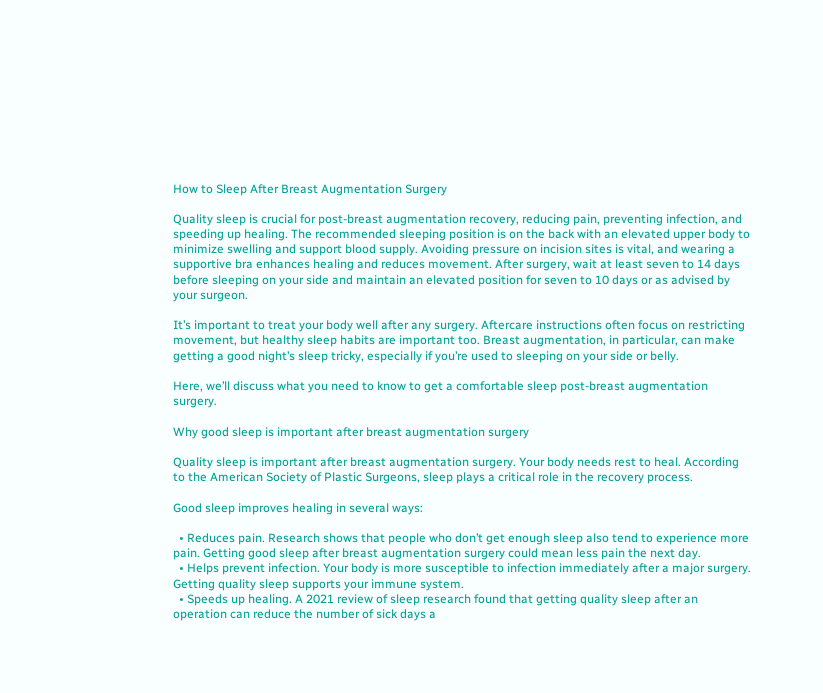How to Sleep After Breast Augmentation Surgery

Quality sleep is crucial for post-breast augmentation recovery, reducing pain, preventing infection, and speeding up healing. The recommended sleeping position is on the back with an elevated upper body to minimize swelling and support blood supply. Avoiding pressure on incision sites is vital, and wearing a supportive bra enhances healing and reduces movement. After surgery, wait at least seven to 14 days before sleeping on your side and maintain an elevated position for seven to 10 days or as advised by your surgeon.

It’s important to treat your body well after any surgery. Aftercare instructions often focus on restricting movement, but healthy sleep habits are important too. Breast augmentation, in particular, can make getting a good night’s sleep tricky, especially if you’re used to sleeping on your side or belly.

Here, we’ll discuss what you need to know to get a comfortable sleep post-breast augmentation surgery.

Why good sleep is important after breast augmentation surgery

Quality sleep is important after breast augmentation surgery. Your body needs rest to heal. According to the American Society of Plastic Surgeons, sleep plays a critical role in the recovery process.

Good sleep improves healing in several ways:

  • Reduces pain. Research shows that people who don’t get enough sleep also tend to experience more pain. Getting good sleep after breast augmentation surgery could mean less pain the next day.
  • Helps prevent infection. Your body is more susceptible to infection immediately after a major surgery. Getting quality sleep supports your immune system.
  • Speeds up healing. A 2021 review of sleep research found that getting quality sleep after an operation can reduce the number of sick days a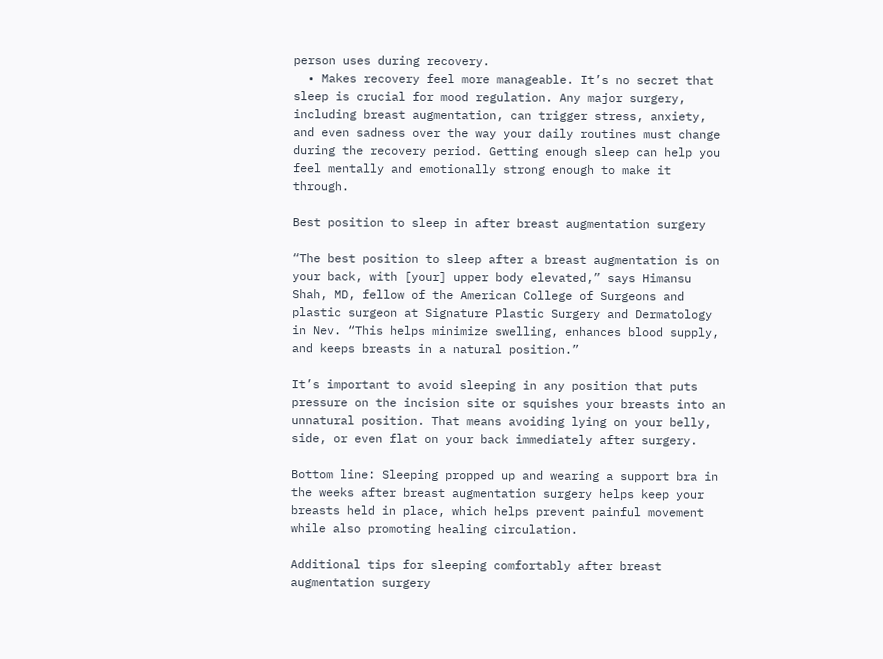person uses during recovery.
  • Makes recovery feel more manageable. It’s no secret that sleep is crucial for mood regulation. Any major surgery, including breast augmentation, can trigger stress, anxiety, and even sadness over the way your daily routines must change during the recovery period. Getting enough sleep can help you feel mentally and emotionally strong enough to make it through.

Best position to sleep in after breast augmentation surgery

“The best position to sleep after a breast augmentation is on your back, with [your] upper body elevated,” says Himansu Shah, MD, fellow of the American College of Surgeons and plastic surgeon at Signature Plastic Surgery and Dermatology in Nev. “This helps minimize swelling, enhances blood supply, and keeps breasts in a natural position.”

It’s important to avoid sleeping in any position that puts pressure on the incision site or squishes your breasts into an unnatural position. That means avoiding lying on your belly, side, or even flat on your back immediately after surgery.

Bottom line: Sleeping propped up and wearing a support bra in the weeks after breast augmentation surgery helps keep your breasts held in place, which helps prevent painful movement while also promoting healing circulation.

Additional tips for sleeping comfortably after breast augmentation surgery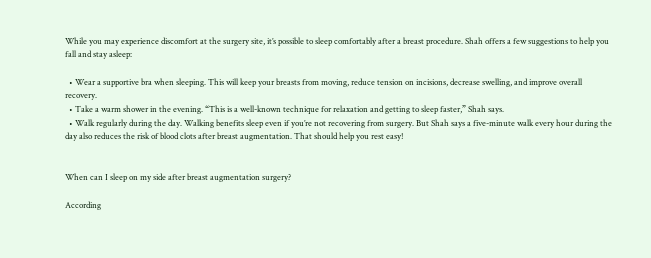While you may experience discomfort at the surgery site, it’s possible to sleep comfortably after a breast procedure. Shah offers a few suggestions to help you fall and stay asleep:

  • Wear a supportive bra when sleeping. This will keep your breasts from moving, reduce tension on incisions, decrease swelling, and improve overall recovery.
  • Take a warm shower in the evening. “This is a well-known technique for relaxation and getting to sleep faster,” Shah says.
  • Walk regularly during the day. Walking benefits sleep even if you’re not recovering from surgery. But Shah says a five-minute walk every hour during the day also reduces the risk of blood clots after breast augmentation. That should help you rest easy!


When can I sleep on my side after breast augmentation surgery?

According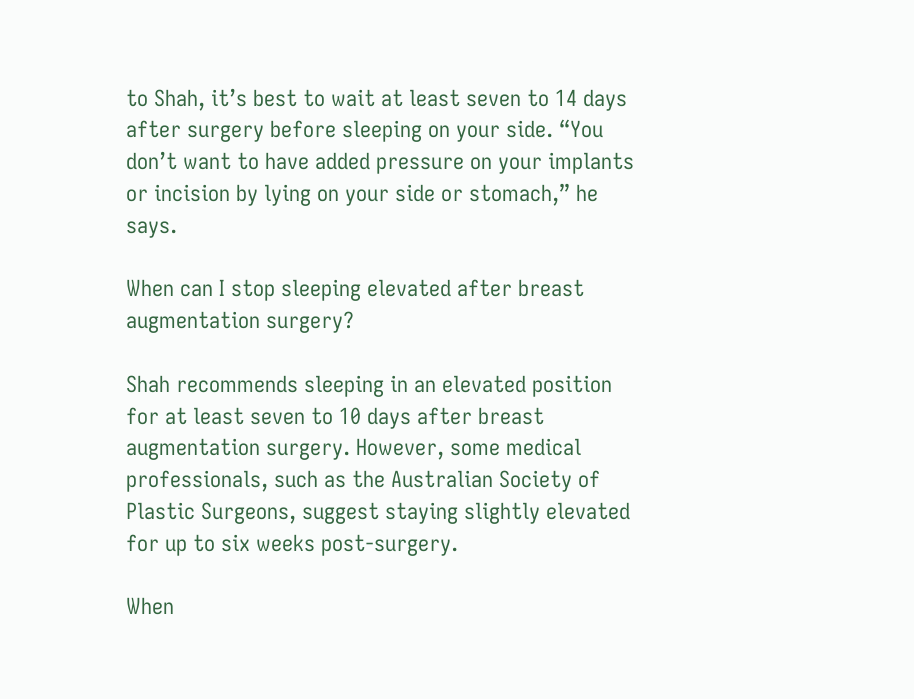to Shah, it’s best to wait at least seven to 14 days after surgery before sleeping on your side. “You don’t want to have added pressure on your implants or incision by lying on your side or stomach,” he says.

When can I stop sleeping elevated after breast augmentation surgery?

Shah recommends sleeping in an elevated position for at least seven to 10 days after breast augmentation surgery. However, some medical professionals, such as the Australian Society of Plastic Surgeons, suggest staying slightly elevated for up to six weeks post-surgery.

When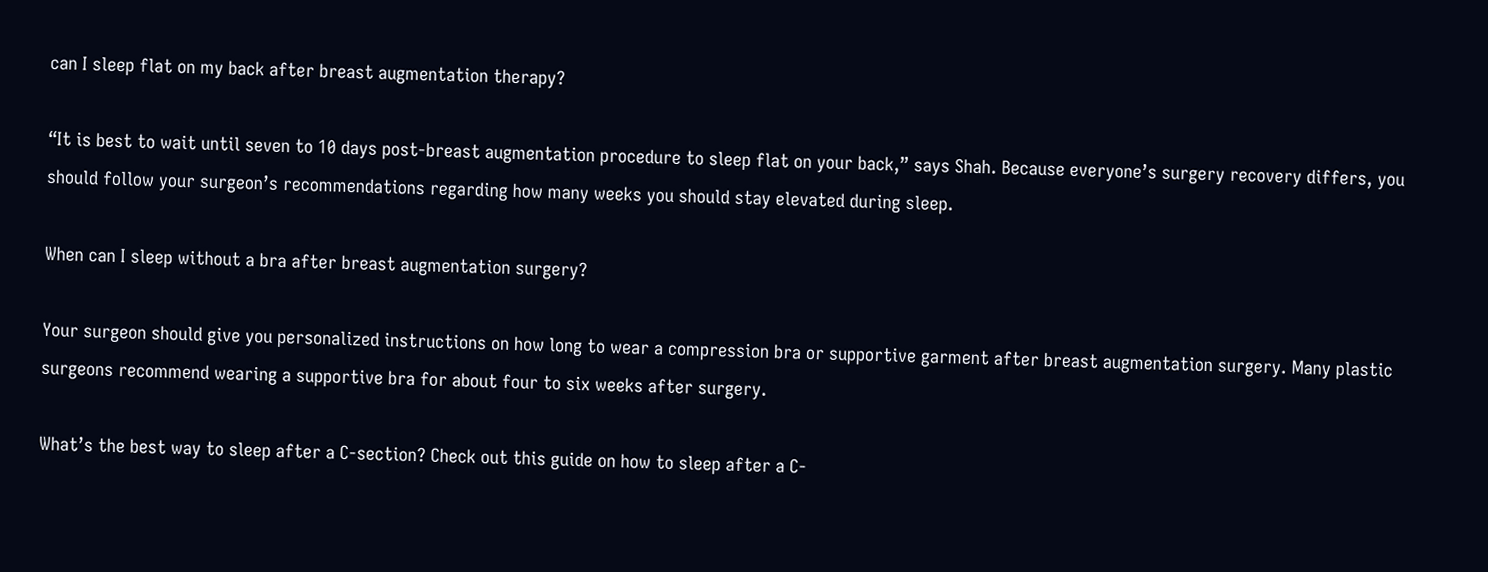can I sleep flat on my back after breast augmentation therapy?

“It is best to wait until seven to 10 days post-breast augmentation procedure to sleep flat on your back,” says Shah. Because everyone’s surgery recovery differs, you should follow your surgeon’s recommendations regarding how many weeks you should stay elevated during sleep.

When can I sleep without a bra after breast augmentation surgery?

Your surgeon should give you personalized instructions on how long to wear a compression bra or supportive garment after breast augmentation surgery. Many plastic surgeons recommend wearing a supportive bra for about four to six weeks after surgery.

What’s the best way to sleep after a C-section? Check out this guide on how to sleep after a C-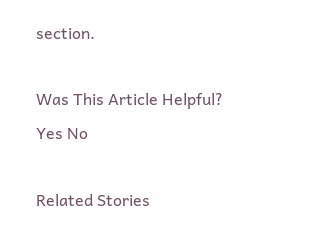section.

Was This Article Helpful?
Yes No

Related Stories